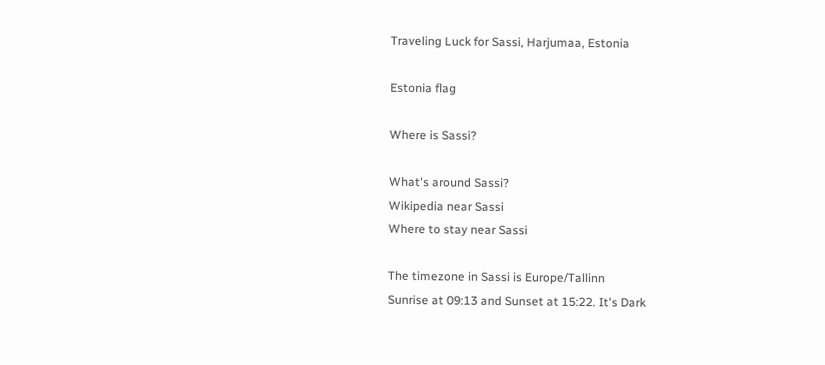Traveling Luck for Sassi, Harjumaa, Estonia

Estonia flag

Where is Sassi?

What's around Sassi?
Wikipedia near Sassi
Where to stay near Sassi

The timezone in Sassi is Europe/Tallinn
Sunrise at 09:13 and Sunset at 15:22. It's Dark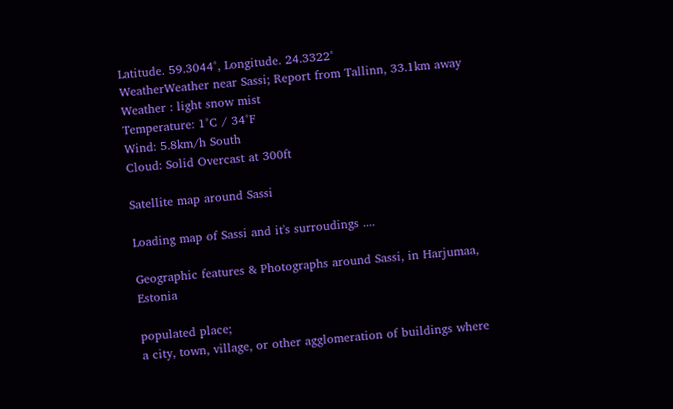Latitude. 59.3044°, Longitude. 24.3322°
WeatherWeather near Sassi; Report from Tallinn, 33.1km away
Weather : light snow mist
Temperature: 1°C / 34°F
Wind: 5.8km/h South
Cloud: Solid Overcast at 300ft

Satellite map around Sassi

Loading map of Sassi and it's surroudings ....

Geographic features & Photographs around Sassi, in Harjumaa, Estonia

populated place;
a city, town, village, or other agglomeration of buildings where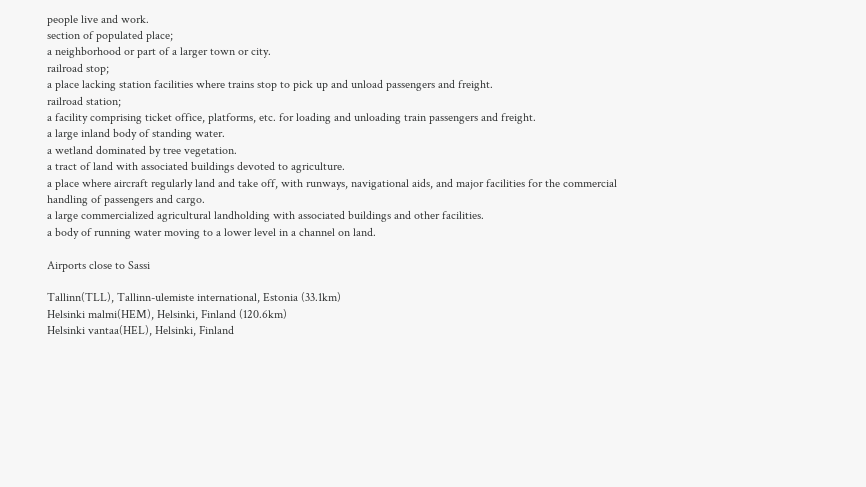people live and work.
section of populated place;
a neighborhood or part of a larger town or city.
railroad stop;
a place lacking station facilities where trains stop to pick up and unload passengers and freight.
railroad station;
a facility comprising ticket office, platforms, etc. for loading and unloading train passengers and freight.
a large inland body of standing water.
a wetland dominated by tree vegetation.
a tract of land with associated buildings devoted to agriculture.
a place where aircraft regularly land and take off, with runways, navigational aids, and major facilities for the commercial handling of passengers and cargo.
a large commercialized agricultural landholding with associated buildings and other facilities.
a body of running water moving to a lower level in a channel on land.

Airports close to Sassi

Tallinn(TLL), Tallinn-ulemiste international, Estonia (33.1km)
Helsinki malmi(HEM), Helsinki, Finland (120.6km)
Helsinki vantaa(HEL), Helsinki, Finland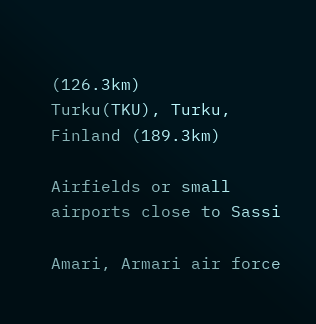(126.3km)
Turku(TKU), Turku, Finland (189.3km)

Airfields or small airports close to Sassi

Amari, Armari air force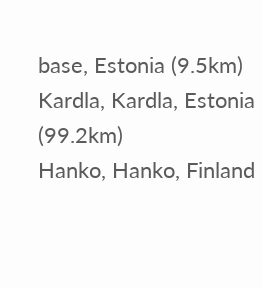base, Estonia (9.5km)
Kardla, Kardla, Estonia (99.2km)
Hanko, Hanko, Finland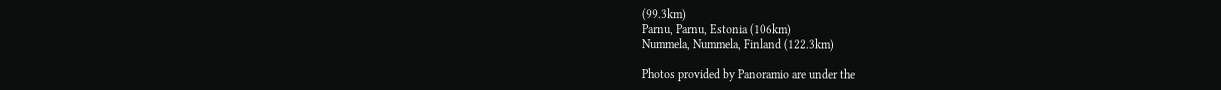(99.3km)
Parnu, Parnu, Estonia (106km)
Nummela, Nummela, Finland (122.3km)

Photos provided by Panoramio are under the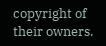copyright of their owners.